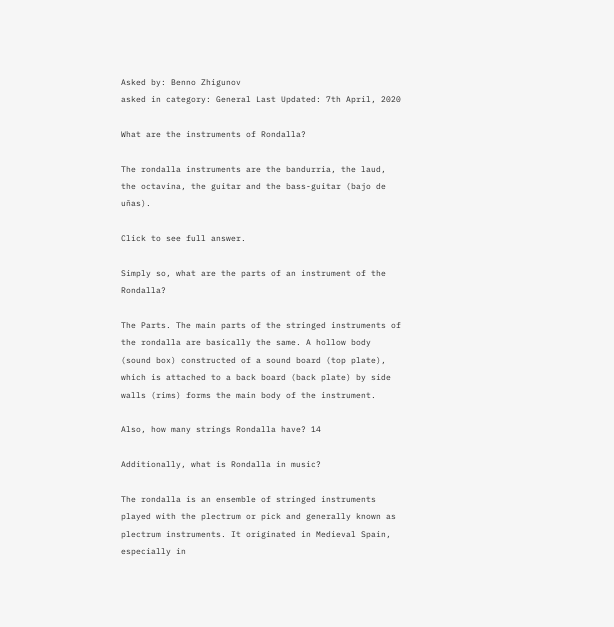Asked by: Benno Zhigunov
asked in category: General Last Updated: 7th April, 2020

What are the instruments of Rondalla?

The rondalla instruments are the bandurria, the laud, the octavina, the guitar and the bass-guitar (bajo de uñas).

Click to see full answer.

Simply so, what are the parts of an instrument of the Rondalla?

The Parts. The main parts of the stringed instruments of the rondalla are basically the same. A hollow body (sound box) constructed of a sound board (top plate), which is attached to a back board (back plate) by side walls (rims) forms the main body of the instrument.

Also, how many strings Rondalla have? 14

Additionally, what is Rondalla in music?

The rondalla is an ensemble of stringed instruments played with the plectrum or pick and generally known as plectrum instruments. It originated in Medieval Spain, especially in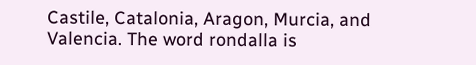Castile, Catalonia, Aragon, Murcia, and Valencia. The word rondalla is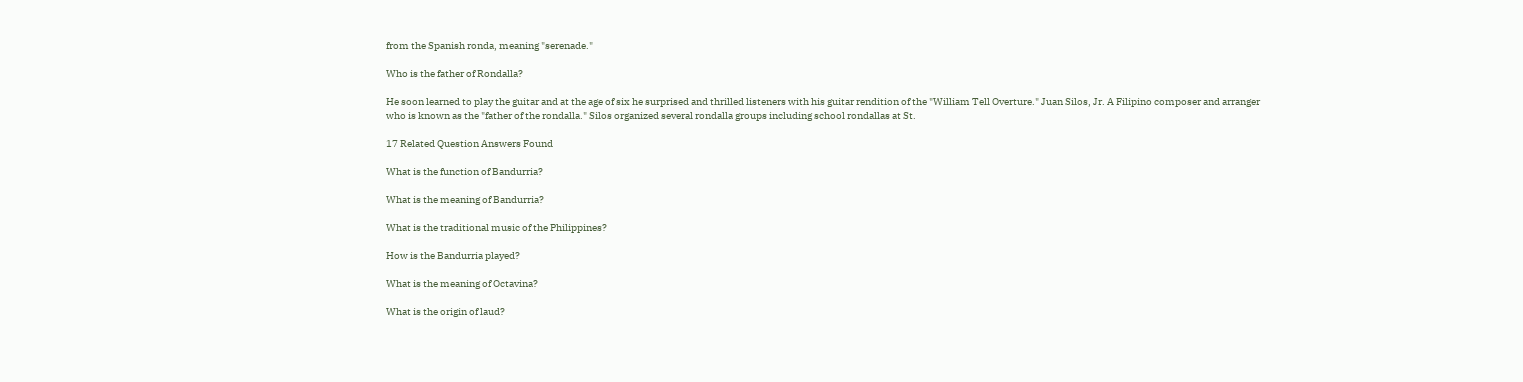from the Spanish ronda, meaning "serenade."

Who is the father of Rondalla?

He soon learned to play the guitar and at the age of six he surprised and thrilled listeners with his guitar rendition of the "William Tell Overture." Juan Silos, Jr. A Filipino composer and arranger who is known as the "father of the rondalla." Silos organized several rondalla groups including school rondallas at St.

17 Related Question Answers Found

What is the function of Bandurria?

What is the meaning of Bandurria?

What is the traditional music of the Philippines?

How is the Bandurria played?

What is the meaning of Octavina?

What is the origin of laud?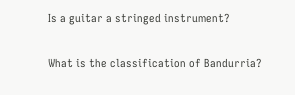Is a guitar a stringed instrument?

What is the classification of Bandurria?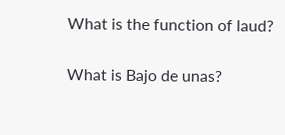What is the function of laud?

What is Bajo de unas?